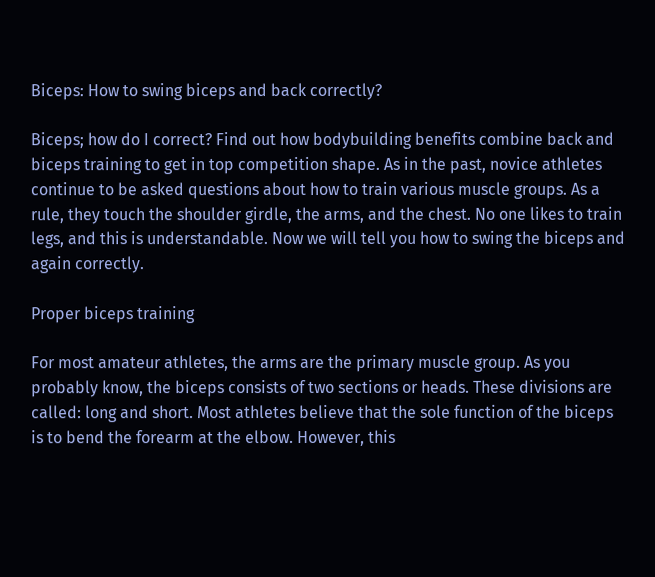Biceps: How to swing biceps and back correctly?

Biceps; how do I correct? Find out how bodybuilding benefits combine back and biceps training to get in top competition shape. As in the past, novice athletes continue to be asked questions about how to train various muscle groups. As a rule, they touch the shoulder girdle, the arms, and the chest. No one likes to train legs, and this is understandable. Now we will tell you how to swing the biceps and again correctly.

Proper biceps training

For most amateur athletes, the arms are the primary muscle group. As you probably know, the biceps consists of two sections or heads. These divisions are called: long and short. Most athletes believe that the sole function of the biceps is to bend the forearm at the elbow. However, this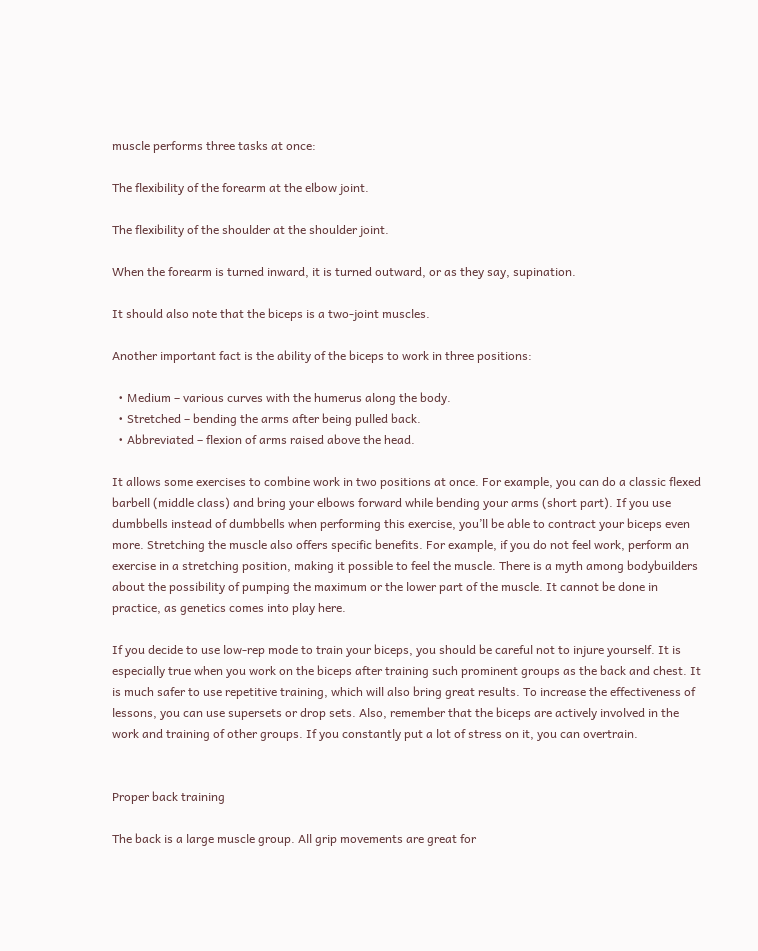muscle performs three tasks at once:

The flexibility of the forearm at the elbow joint.

The flexibility of the shoulder at the shoulder joint.

When the forearm is turned inward, it is turned outward, or as they say, supination.

It should also note that the biceps is a two-joint muscles.

Another important fact is the ability of the biceps to work in three positions:

  • Medium – various curves with the humerus along the body.
  • Stretched – bending the arms after being pulled back.
  • Abbreviated – flexion of arms raised above the head.

It allows some exercises to combine work in two positions at once. For example, you can do a classic flexed barbell (middle class) and bring your elbows forward while bending your arms (short part). If you use dumbbells instead of dumbbells when performing this exercise, you’ll be able to contract your biceps even more. Stretching the muscle also offers specific benefits. For example, if you do not feel work, perform an exercise in a stretching position, making it possible to feel the muscle. There is a myth among bodybuilders about the possibility of pumping the maximum or the lower part of the muscle. It cannot be done in practice, as genetics comes into play here.

If you decide to use low-rep mode to train your biceps, you should be careful not to injure yourself. It is especially true when you work on the biceps after training such prominent groups as the back and chest. It is much safer to use repetitive training, which will also bring great results. To increase the effectiveness of lessons, you can use supersets or drop sets. Also, remember that the biceps are actively involved in the work and training of other groups. If you constantly put a lot of stress on it, you can overtrain.


Proper back training

The back is a large muscle group. All grip movements are great for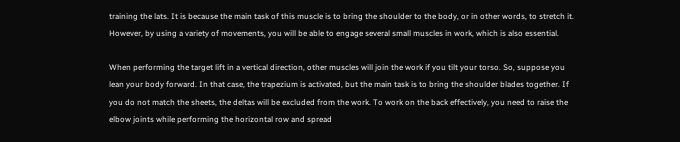training the lats. It is because the main task of this muscle is to bring the shoulder to the body, or in other words, to stretch it. However, by using a variety of movements, you will be able to engage several small muscles in work, which is also essential.

When performing the target lift in a vertical direction, other muscles will join the work if you tilt your torso. So, suppose you lean your body forward. In that case, the trapezium is activated, but the main task is to bring the shoulder blades together. If you do not match the sheets, the deltas will be excluded from the work. To work on the back effectively, you need to raise the elbow joints while performing the horizontal row and spread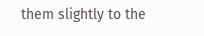them slightly to the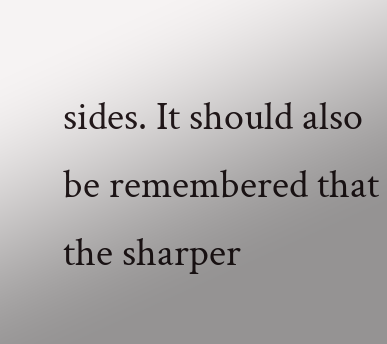sides. It should also be remembered that the sharper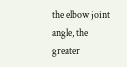the elbow joint angle, the greater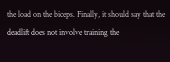the load on the biceps. Finally, it should say that the deadlift does not involve training the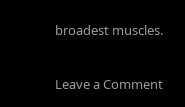broadest muscles.


Leave a Comment